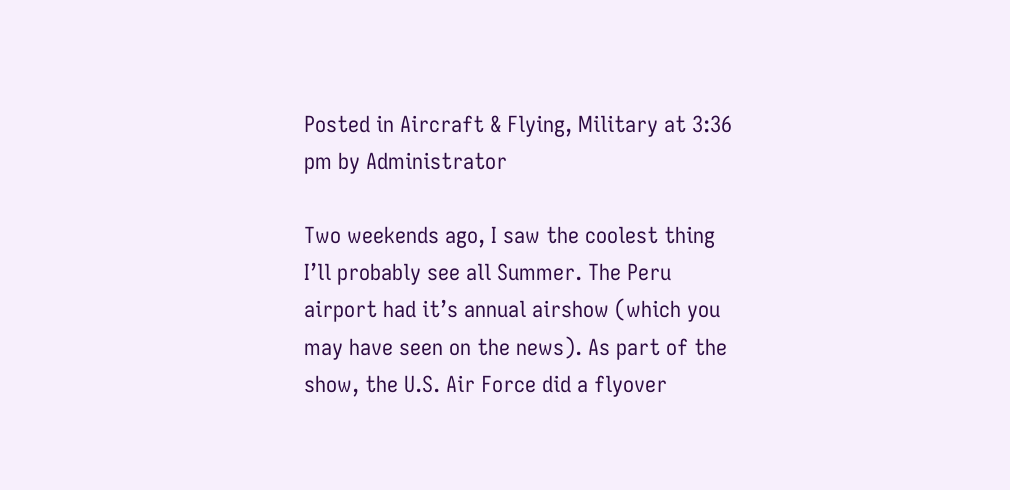Posted in Aircraft & Flying, Military at 3:36 pm by Administrator

Two weekends ago, I saw the coolest thing I’ll probably see all Summer. The Peru airport had it’s annual airshow (which you may have seen on the news). As part of the show, the U.S. Air Force did a flyover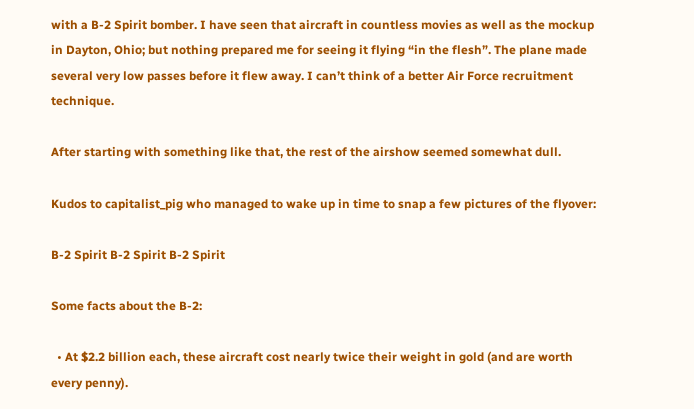with a B-2 Spirit bomber. I have seen that aircraft in countless movies as well as the mockup in Dayton, Ohio; but nothing prepared me for seeing it flying “in the flesh”. The plane made several very low passes before it flew away. I can’t think of a better Air Force recruitment technique.

After starting with something like that, the rest of the airshow seemed somewhat dull.

Kudos to capitalist_pig who managed to wake up in time to snap a few pictures of the flyover:

B-2 Spirit B-2 Spirit B-2 Spirit

Some facts about the B-2:

  • At $2.2 billion each, these aircraft cost nearly twice their weight in gold (and are worth every penny).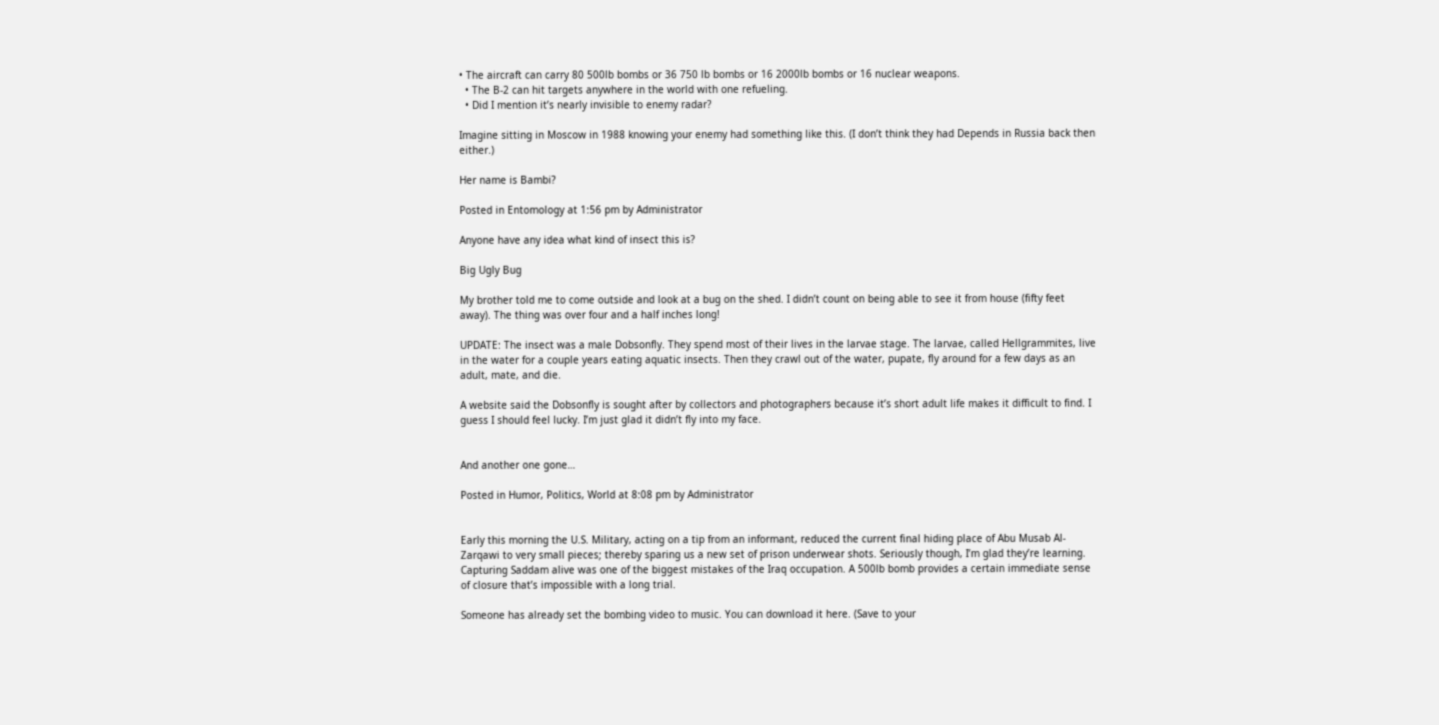• The aircraft can carry 80 500lb bombs or 36 750 lb bombs or 16 2000lb bombs or 16 nuclear weapons.
  • The B-2 can hit targets anywhere in the world with one refueling.
  • Did I mention it’s nearly invisible to enemy radar?

Imagine sitting in Moscow in 1988 knowing your enemy had something like this. (I don’t think they had Depends in Russia back then either.)

Her name is Bambi?

Posted in Entomology at 1:56 pm by Administrator

Anyone have any idea what kind of insect this is?

Big Ugly Bug

My brother told me to come outside and look at a bug on the shed. I didn’t count on being able to see it from house (fifty feet away). The thing was over four and a half inches long!

UPDATE: The insect was a male Dobsonfly. They spend most of their lives in the larvae stage. The larvae, called Hellgrammites, live in the water for a couple years eating aquatic insects. Then they crawl out of the water, pupate, fly around for a few days as an adult, mate, and die.

A website said the Dobsonfly is sought after by collectors and photographers because it’s short adult life makes it difficult to find. I guess I should feel lucky. I’m just glad it didn’t fly into my face.


And another one gone…

Posted in Humor, Politics, World at 8:08 pm by Administrator


Early this morning the U.S. Military, acting on a tip from an informant, reduced the current final hiding place of Abu Musab Al-Zarqawi to very small pieces; thereby sparing us a new set of prison underwear shots. Seriously though, I’m glad they’re learning. Capturing Saddam alive was one of the biggest mistakes of the Iraq occupation. A 500lb bomb provides a certain immediate sense of closure that’s impossible with a long trial.

Someone has already set the bombing video to music. You can download it here. (Save to your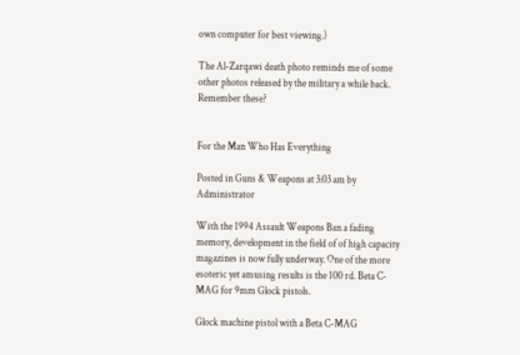own computer for best viewing.)

The Al-Zarqawi death photo reminds me of some other photos released by the military a while back. Remember these?


For the Man Who Has Everything

Posted in Guns & Weapons at 3:03 am by Administrator

With the 1994 Assault Weapons Ban a fading memory, development in the field of of high capacity magazines is now fully underway. One of the more esoteric yet amusing results is the 100 rd. Beta C-MAG for 9mm Glock pistols.

Glock machine pistol with a Beta C-MAG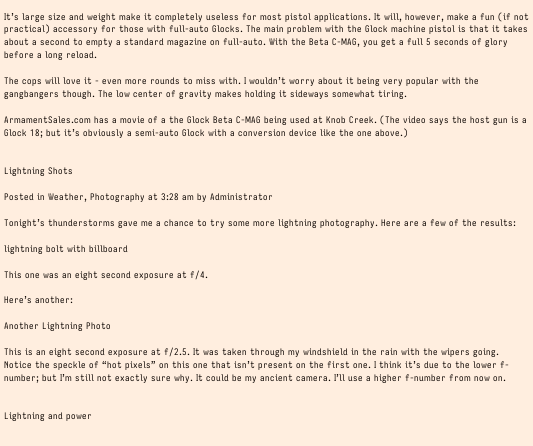It’s large size and weight make it completely useless for most pistol applications. It will, however, make a fun (if not practical) accessory for those with full-auto Glocks. The main problem with the Glock machine pistol is that it takes about a second to empty a standard magazine on full-auto. With the Beta C-MAG, you get a full 5 seconds of glory before a long reload.

The cops will love it - even more rounds to miss with. I wouldn’t worry about it being very popular with the gangbangers though. The low center of gravity makes holding it sideways somewhat tiring.

ArmamentSales.com has a movie of a the Glock Beta C-MAG being used at Knob Creek. (The video says the host gun is a Glock 18; but it’s obviously a semi-auto Glock with a conversion device like the one above.)


Lightning Shots

Posted in Weather, Photography at 3:28 am by Administrator

Tonight’s thunderstorms gave me a chance to try some more lightning photography. Here are a few of the results:

lightning bolt with billboard

This one was an eight second exposure at f/4.

Here’s another:

Another Lightning Photo

This is an eight second exposure at f/2.5. It was taken through my windshield in the rain with the wipers going.  Notice the speckle of “hot pixels” on this one that isn’t present on the first one. I think it’s due to the lower f-number; but I’m still not exactly sure why. It could be my ancient camera. I’ll use a higher f-number from now on.


Lightning and power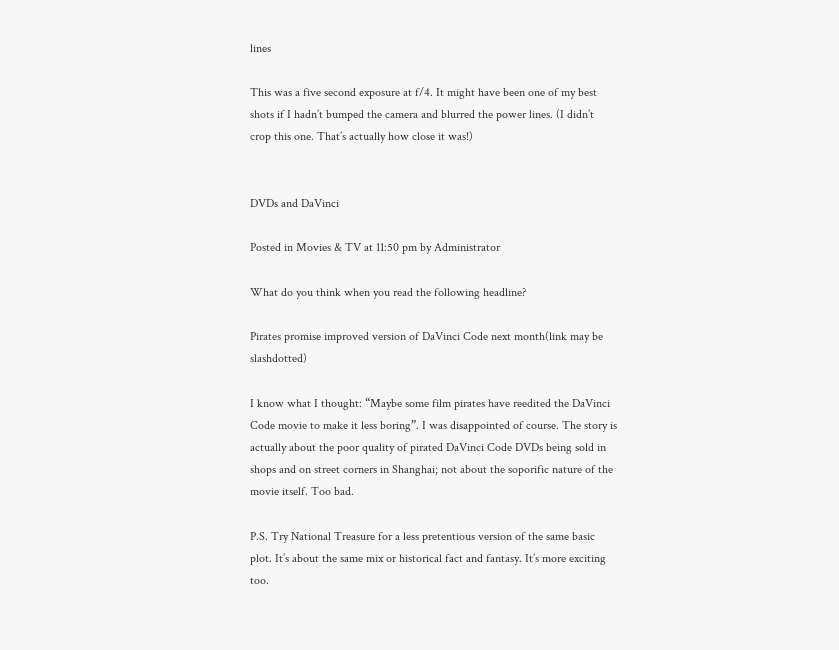lines

This was a five second exposure at f/4. It might have been one of my best shots if I hadn’t bumped the camera and blurred the power lines. (I didn’t crop this one. That’s actually how close it was!)


DVDs and DaVinci

Posted in Movies & TV at 11:50 pm by Administrator

What do you think when you read the following headline?

Pirates promise improved version of DaVinci Code next month(link may be slashdotted)

I know what I thought: “Maybe some film pirates have reedited the DaVinci Code movie to make it less boring”. I was disappointed of course. The story is actually about the poor quality of pirated DaVinci Code DVDs being sold in shops and on street corners in Shanghai; not about the soporific nature of the movie itself. Too bad.

P.S. Try National Treasure for a less pretentious version of the same basic plot. It’s about the same mix or historical fact and fantasy. It’s more exciting too.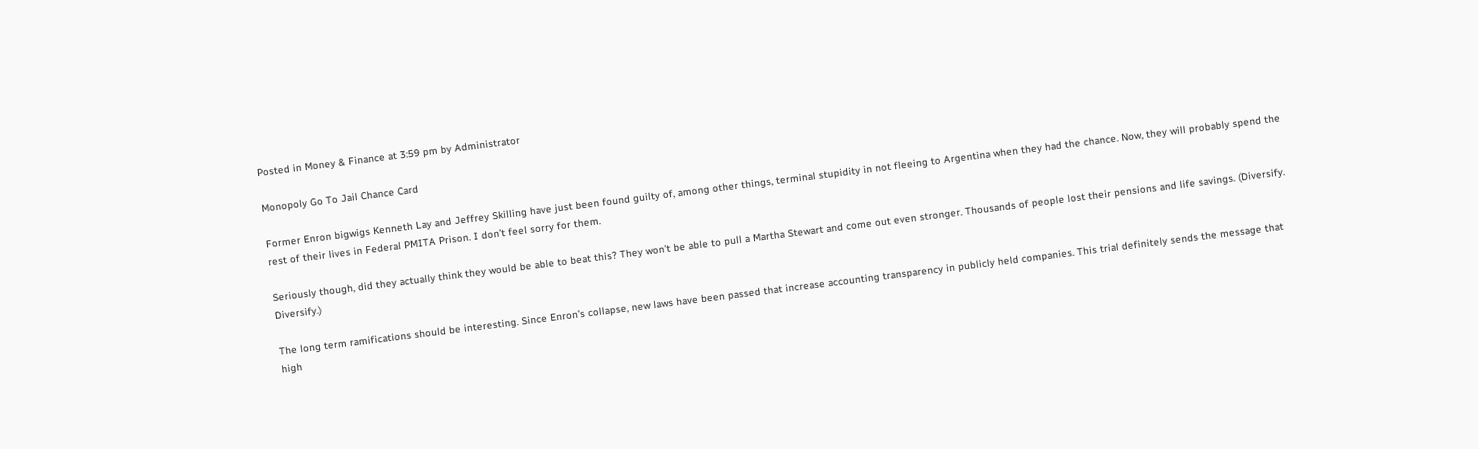Posted in Money & Finance at 3:59 pm by Administrator

Monopoly Go To Jail Chance Card

Former Enron bigwigs Kenneth Lay and Jeffrey Skilling have just been found guilty of, among other things, terminal stupidity in not fleeing to Argentina when they had the chance. Now, they will probably spend the rest of their lives in Federal PMITA Prison. I don’t feel sorry for them.

Seriously though, did they actually think they would be able to beat this? They won’t be able to pull a Martha Stewart and come out even stronger. Thousands of people lost their pensions and life savings. (Diversify. Diversify.)

The long term ramifications should be interesting. Since Enron’s collapse, new laws have been passed that increase accounting transparency in publicly held companies. This trial definitely sends the message that high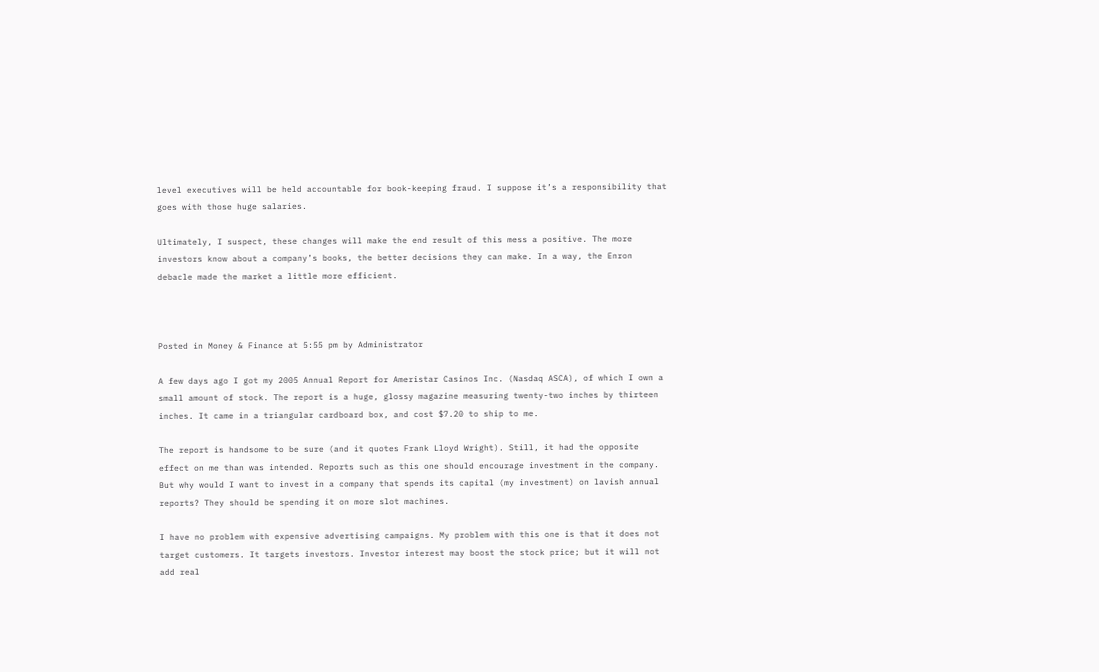level executives will be held accountable for book-keeping fraud. I suppose it’s a responsibility that goes with those huge salaries.

Ultimately, I suspect, these changes will make the end result of this mess a positive. The more investors know about a company’s books, the better decisions they can make. In a way, the Enron debacle made the market a little more efficient.



Posted in Money & Finance at 5:55 pm by Administrator

A few days ago I got my 2005 Annual Report for Ameristar Casinos Inc. (Nasdaq ASCA), of which I own a small amount of stock. The report is a huge, glossy magazine measuring twenty-two inches by thirteen inches. It came in a triangular cardboard box, and cost $7.20 to ship to me.

The report is handsome to be sure (and it quotes Frank Lloyd Wright). Still, it had the opposite effect on me than was intended. Reports such as this one should encourage investment in the company. But why would I want to invest in a company that spends its capital (my investment) on lavish annual reports? They should be spending it on more slot machines.

I have no problem with expensive advertising campaigns. My problem with this one is that it does not target customers. It targets investors. Investor interest may boost the stock price; but it will not add real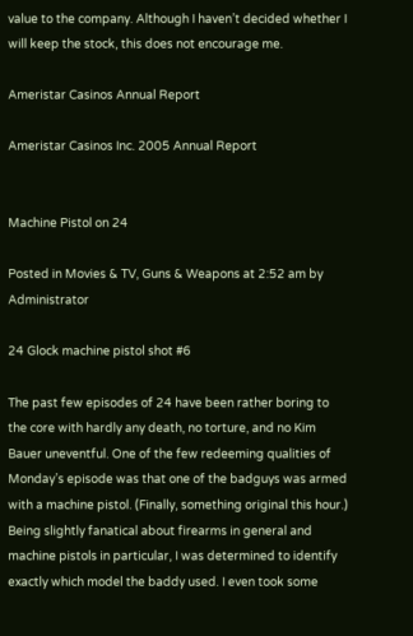value to the company. Although I haven’t decided whether I will keep the stock, this does not encourage me.

Ameristar Casinos Annual Report

Ameristar Casinos Inc. 2005 Annual Report


Machine Pistol on 24

Posted in Movies & TV, Guns & Weapons at 2:52 am by Administrator

24 Glock machine pistol shot #6

The past few episodes of 24 have been rather boring to the core with hardly any death, no torture, and no Kim Bauer uneventful. One of the few redeeming qualities of Monday’s episode was that one of the badguys was armed with a machine pistol. (Finally, something original this hour.) Being slightly fanatical about firearms in general and machine pistols in particular, I was determined to identify exactly which model the baddy used. I even took some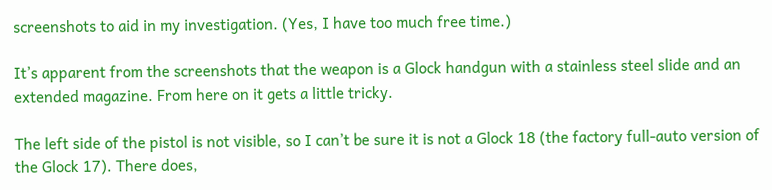screenshots to aid in my investigation. (Yes, I have too much free time.)

It’s apparent from the screenshots that the weapon is a Glock handgun with a stainless steel slide and an extended magazine. From here on it gets a little tricky.

The left side of the pistol is not visible, so I can’t be sure it is not a Glock 18 (the factory full-auto version of the Glock 17). There does,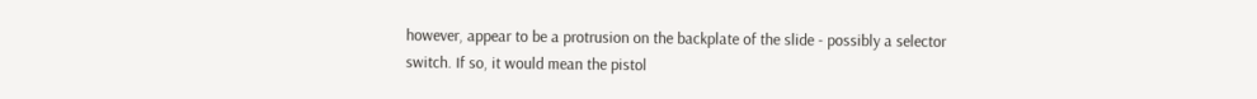however, appear to be a protrusion on the backplate of the slide - possibly a selector switch. If so, it would mean the pistol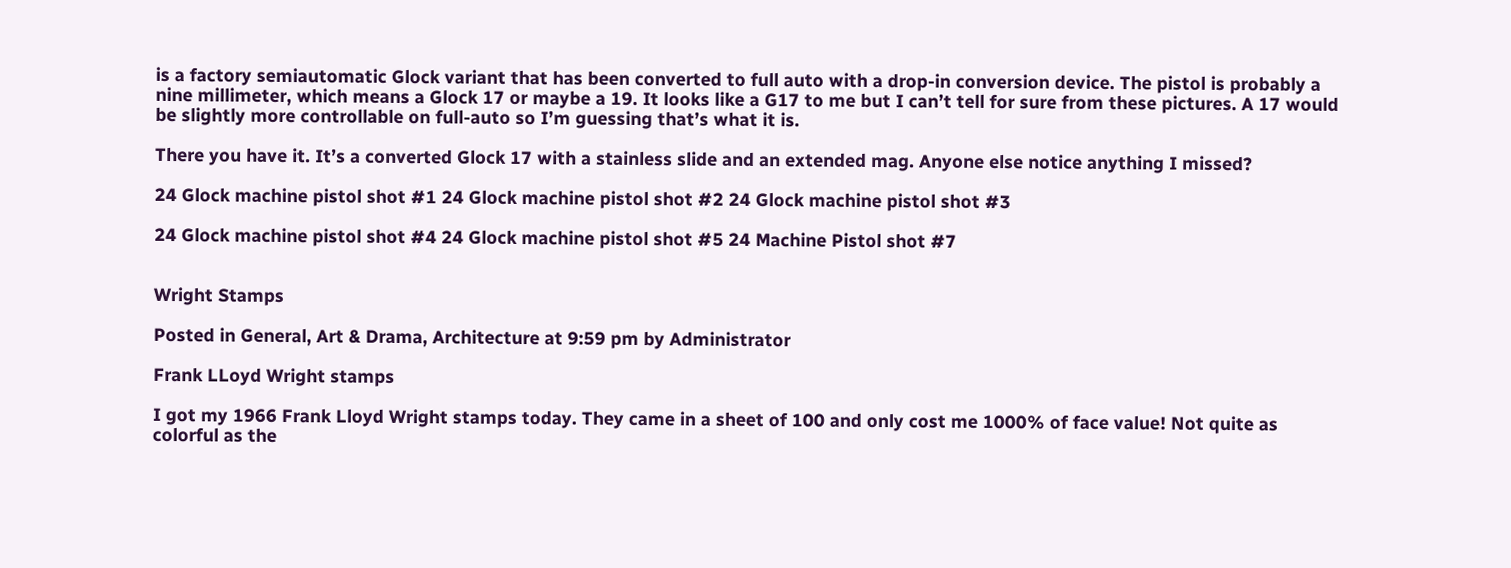is a factory semiautomatic Glock variant that has been converted to full auto with a drop-in conversion device. The pistol is probably a nine millimeter, which means a Glock 17 or maybe a 19. It looks like a G17 to me but I can’t tell for sure from these pictures. A 17 would be slightly more controllable on full-auto so I’m guessing that’s what it is.

There you have it. It’s a converted Glock 17 with a stainless slide and an extended mag. Anyone else notice anything I missed?

24 Glock machine pistol shot #1 24 Glock machine pistol shot #2 24 Glock machine pistol shot #3

24 Glock machine pistol shot #4 24 Glock machine pistol shot #5 24 Machine Pistol shot #7


Wright Stamps

Posted in General, Art & Drama, Architecture at 9:59 pm by Administrator

Frank LLoyd Wright stamps

I got my 1966 Frank Lloyd Wright stamps today. They came in a sheet of 100 and only cost me 1000% of face value! Not quite as colorful as the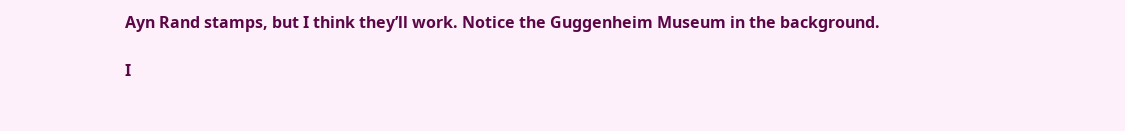Ayn Rand stamps, but I think they’ll work. Notice the Guggenheim Museum in the background.

I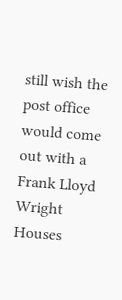still wish the post office would come out with a Frank Lloyd Wright Houses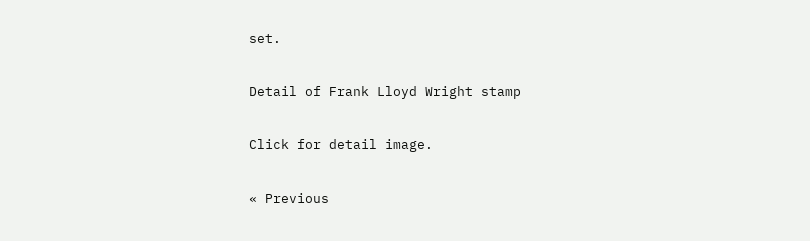set.

Detail of Frank Lloyd Wright stamp

Click for detail image.

« Previous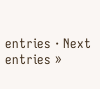entries · Next entries »